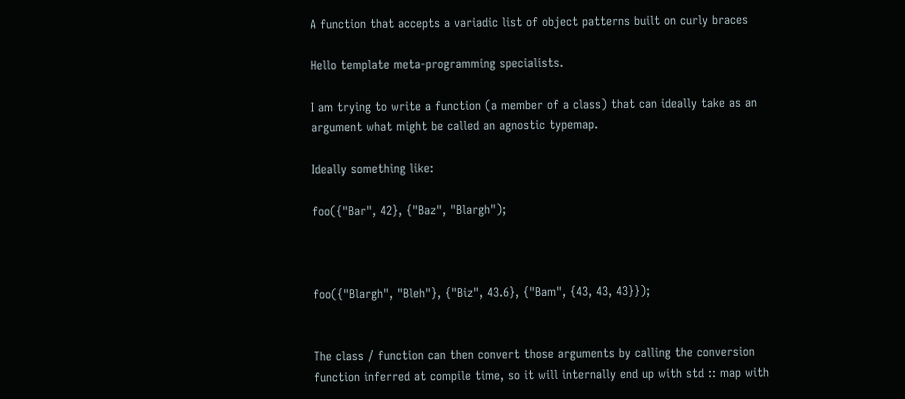A function that accepts a variadic list of object patterns built on curly braces

Hello template meta-programming specialists.

I am trying to write a function (a member of a class) that can ideally take as an argument what might be called an agnostic typemap.

Ideally something like:

foo({"Bar", 42}, {"Baz", "Blargh");



foo({"Blargh", "Bleh"}, {"Biz", 43.6}, {"Bam", {43, 43, 43}});


The class / function can then convert those arguments by calling the conversion function inferred at compile time, so it will internally end up with std :: map with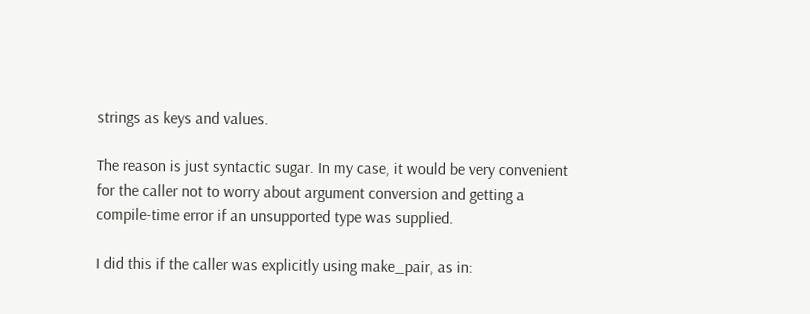strings as keys and values.

The reason is just syntactic sugar. In my case, it would be very convenient for the caller not to worry about argument conversion and getting a compile-time error if an unsupported type was supplied.

I did this if the caller was explicitly using make_pair, as in: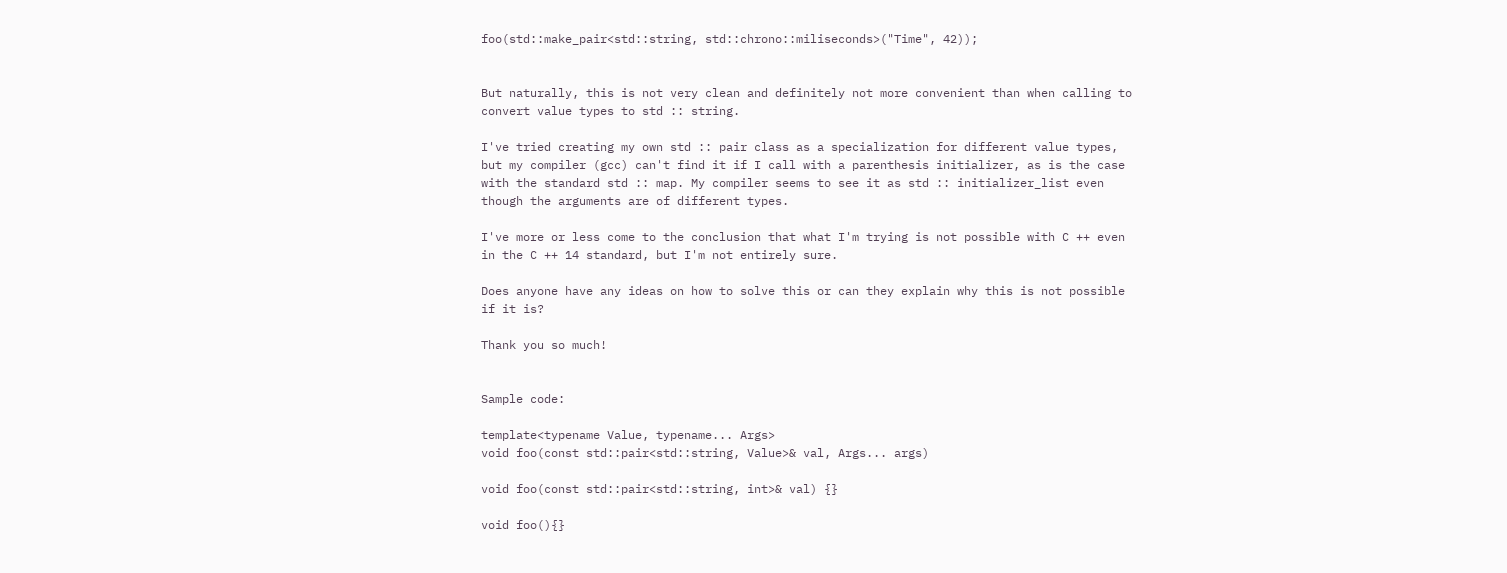foo(std::make_pair<std::string, std::chrono::miliseconds>("Time", 42));


But naturally, this is not very clean and definitely not more convenient than when calling to convert value types to std :: string.

I've tried creating my own std :: pair class as a specialization for different value types, but my compiler (gcc) can't find it if I call with a parenthesis initializer, as is the case with the standard std :: map. My compiler seems to see it as std :: initializer_list even though the arguments are of different types.

I've more or less come to the conclusion that what I'm trying is not possible with C ++ even in the C ++ 14 standard, but I'm not entirely sure.

Does anyone have any ideas on how to solve this or can they explain why this is not possible if it is?

Thank you so much!


Sample code:

template<typename Value, typename... Args>
void foo(const std::pair<std::string, Value>& val, Args... args)

void foo(const std::pair<std::string, int>& val) {}

void foo(){}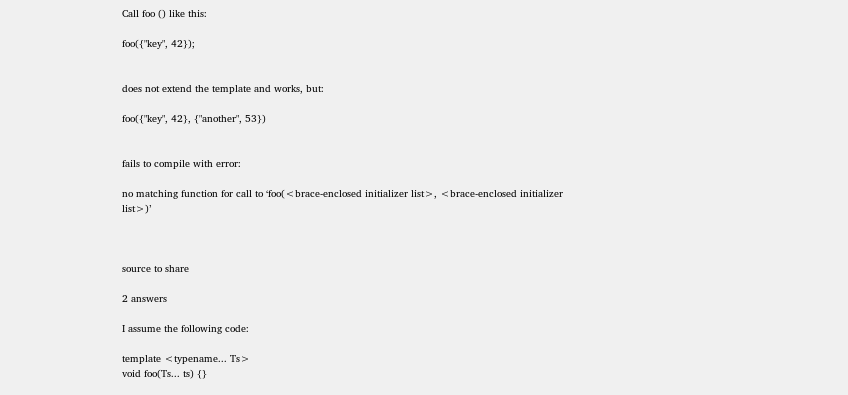Call foo () like this:

foo({"key", 42});


does not extend the template and works, but:

foo({"key", 42}, {"another", 53})


fails to compile with error:

no matching function for call to ‘foo(<brace-enclosed initializer list>, <brace-enclosed initializer list>)’



source to share

2 answers

I assume the following code:

template <typename... Ts>
void foo(Ts... ts) {}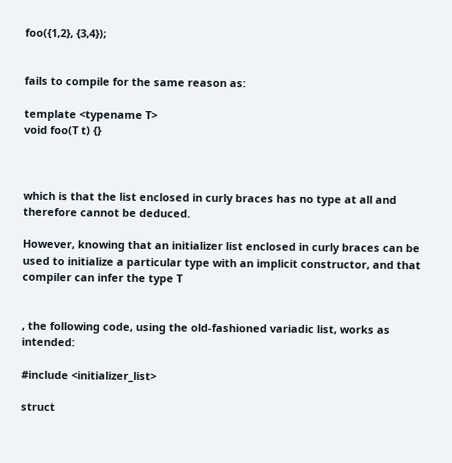foo({1,2}, {3,4});


fails to compile for the same reason as:

template <typename T>
void foo(T t) {}



which is that the list enclosed in curly braces has no type at all and therefore cannot be deduced.

However, knowing that an initializer list enclosed in curly braces can be used to initialize a particular type with an implicit constructor, and that compiler can infer the type T


, the following code, using the old-fashioned variadic list, works as intended:

#include <initializer_list>

struct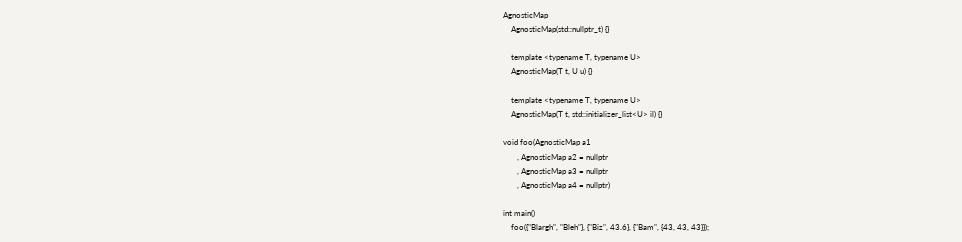AgnosticMap
    AgnosticMap(std::nullptr_t) {}

    template <typename T, typename U>
    AgnosticMap(T t, U u) {}

    template <typename T, typename U>
    AgnosticMap(T t, std::initializer_list<U> il) {}

void foo(AgnosticMap a1
       , AgnosticMap a2 = nullptr
       , AgnosticMap a3 = nullptr
       , AgnosticMap a4 = nullptr)

int main()
    foo({"Blargh", "Bleh"}, {"Biz", 43.6}, {"Bam", {43, 43, 43}});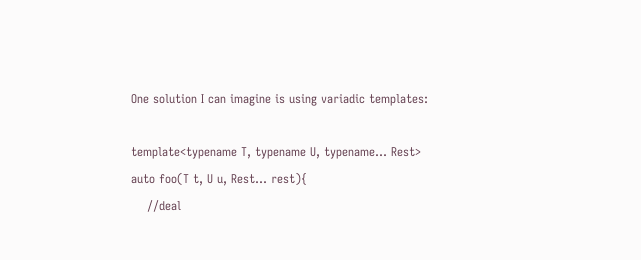One solution I can imagine is using variadic templates:

template<typename T, typename U, typename... Rest>
auto foo(T t, U u, Rest... rest){
    //deal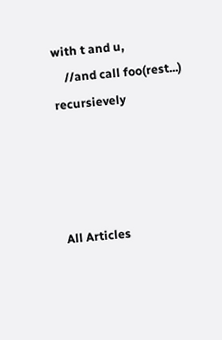with t and u,
    //and call foo(rest...) recursievely




All Articles